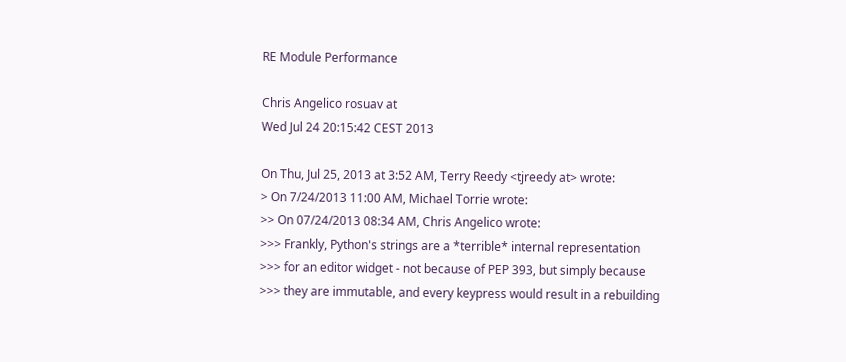RE Module Performance

Chris Angelico rosuav at
Wed Jul 24 20:15:42 CEST 2013

On Thu, Jul 25, 2013 at 3:52 AM, Terry Reedy <tjreedy at> wrote:
> On 7/24/2013 11:00 AM, Michael Torrie wrote:
>> On 07/24/2013 08:34 AM, Chris Angelico wrote:
>>> Frankly, Python's strings are a *terrible* internal representation
>>> for an editor widget - not because of PEP 393, but simply because
>>> they are immutable, and every keypress would result in a rebuilding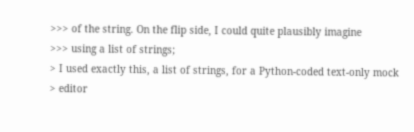>>> of the string. On the flip side, I could quite plausibly imagine
>>> using a list of strings;
> I used exactly this, a list of strings, for a Python-coded text-only mock
> editor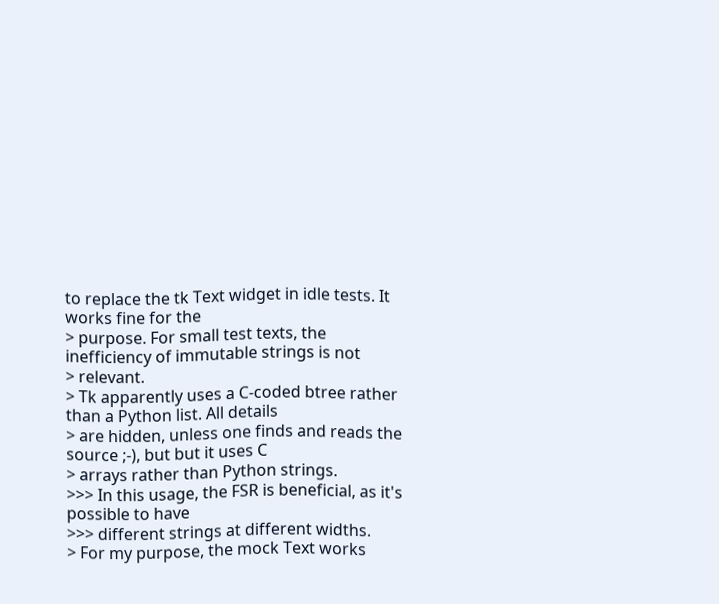to replace the tk Text widget in idle tests. It works fine for the
> purpose. For small test texts, the inefficiency of immutable strings is not
> relevant.
> Tk apparently uses a C-coded btree rather than a Python list. All details
> are hidden, unless one finds and reads the source ;-), but but it uses C
> arrays rather than Python strings.
>>> In this usage, the FSR is beneficial, as it's possible to have
>>> different strings at different widths.
> For my purpose, the mock Text works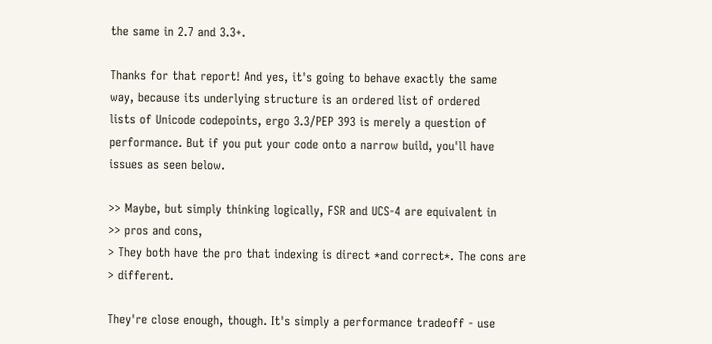the same in 2.7 and 3.3+.

Thanks for that report! And yes, it's going to behave exactly the same
way, because its underlying structure is an ordered list of ordered
lists of Unicode codepoints, ergo 3.3/PEP 393 is merely a question of
performance. But if you put your code onto a narrow build, you'll have
issues as seen below.

>> Maybe, but simply thinking logically, FSR and UCS-4 are equivalent in
>> pros and cons,
> They both have the pro that indexing is direct *and correct*. The cons are
> different.

They're close enough, though. It's simply a performance tradeoff - use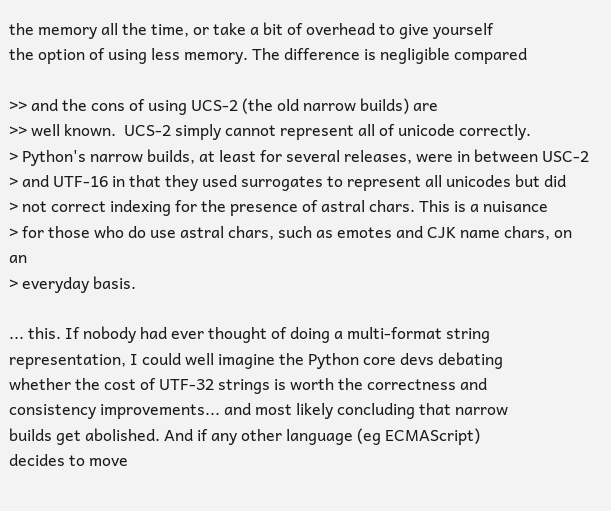the memory all the time, or take a bit of overhead to give yourself
the option of using less memory. The difference is negligible compared

>> and the cons of using UCS-2 (the old narrow builds) are
>> well known.  UCS-2 simply cannot represent all of unicode correctly.
> Python's narrow builds, at least for several releases, were in between USC-2
> and UTF-16 in that they used surrogates to represent all unicodes but did
> not correct indexing for the presence of astral chars. This is a nuisance
> for those who do use astral chars, such as emotes and CJK name chars, on an
> everyday basis.

... this. If nobody had ever thought of doing a multi-format string
representation, I could well imagine the Python core devs debating
whether the cost of UTF-32 strings is worth the correctness and
consistency improvements... and most likely concluding that narrow
builds get abolished. And if any other language (eg ECMAScript)
decides to move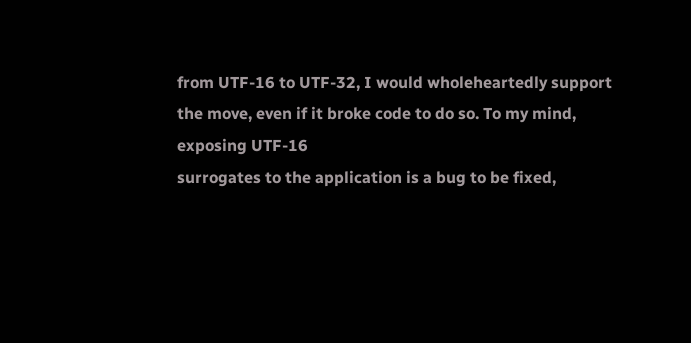from UTF-16 to UTF-32, I would wholeheartedly support
the move, even if it broke code to do so. To my mind, exposing UTF-16
surrogates to the application is a bug to be fixed,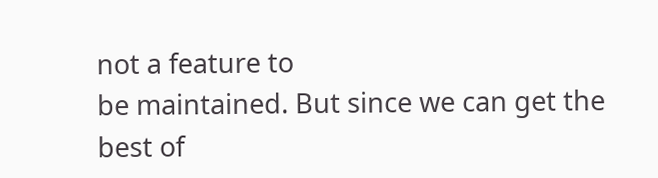not a feature to
be maintained. But since we can get the best of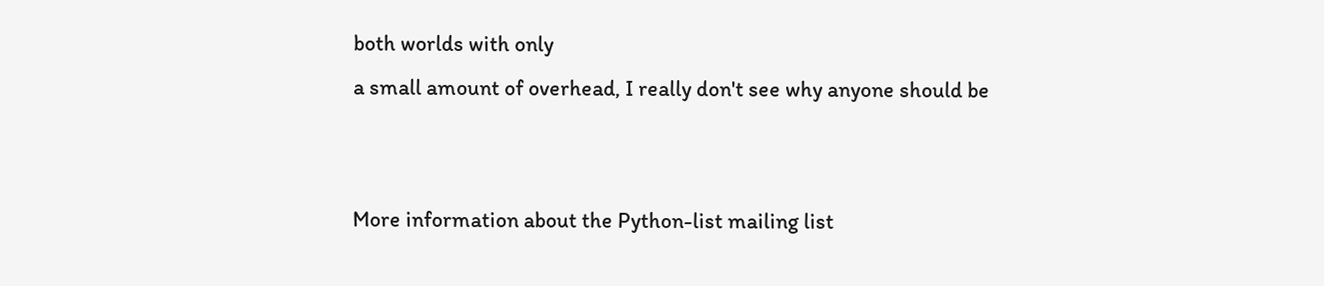both worlds with only
a small amount of overhead, I really don't see why anyone should be


More information about the Python-list mailing list